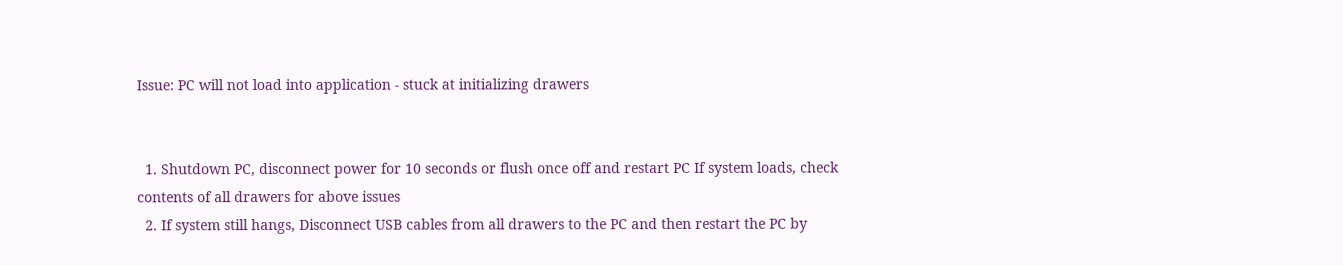Issue: PC will not load into application - stuck at initializing drawers


  1. Shutdown PC, disconnect power for 10 seconds or flush once off and restart PC If system loads, check contents of all drawers for above issues
  2. If system still hangs, Disconnect USB cables from all drawers to the PC and then restart the PC by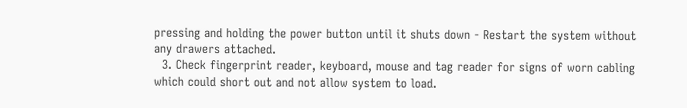pressing and holding the power button until it shuts down - Restart the system without any drawers attached.
  3. Check fingerprint reader, keyboard, mouse and tag reader for signs of worn cabling which could short out and not allow system to load.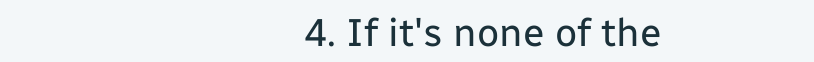4. If it's none of the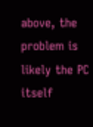above, the problem is likely the PC itself